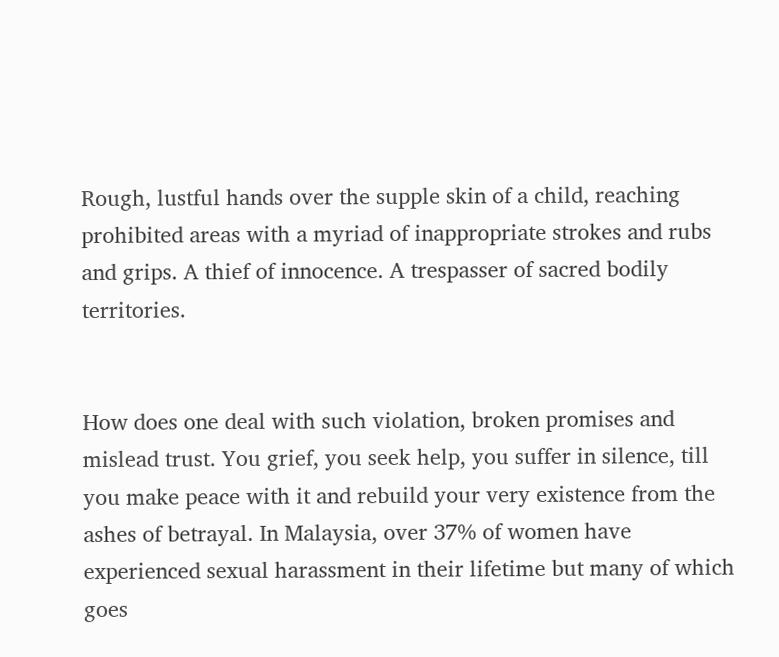Rough, lustful hands over the supple skin of a child, reaching prohibited areas with a myriad of inappropriate strokes and rubs and grips. A thief of innocence. A trespasser of sacred bodily territories.


How does one deal with such violation, broken promises and mislead trust. You grief, you seek help, you suffer in silence, till you make peace with it and rebuild your very existence from the ashes of betrayal. In Malaysia, over 37% of women have experienced sexual harassment in their lifetime but many of which goes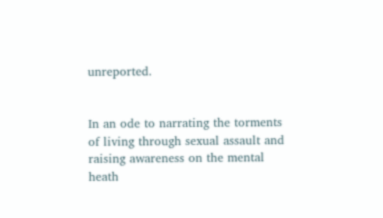unreported.


In an ode to narrating the torments of living through sexual assault and raising awareness on the mental heath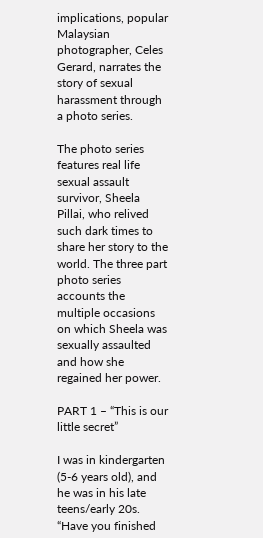implications, popular Malaysian photographer, Celes Gerard, narrates the story of sexual harassment through a photo series.

The photo series features real life sexual assault survivor, Sheela Pillai, who relived such dark times to share her story to the world. The three part photo series accounts the multiple occasions on which Sheela was sexually assaulted and how she regained her power.

PART 1 – “This is our little secret”

I was in kindergarten (5-6 years old), and he was in his late teens/early 20s. “Have you finished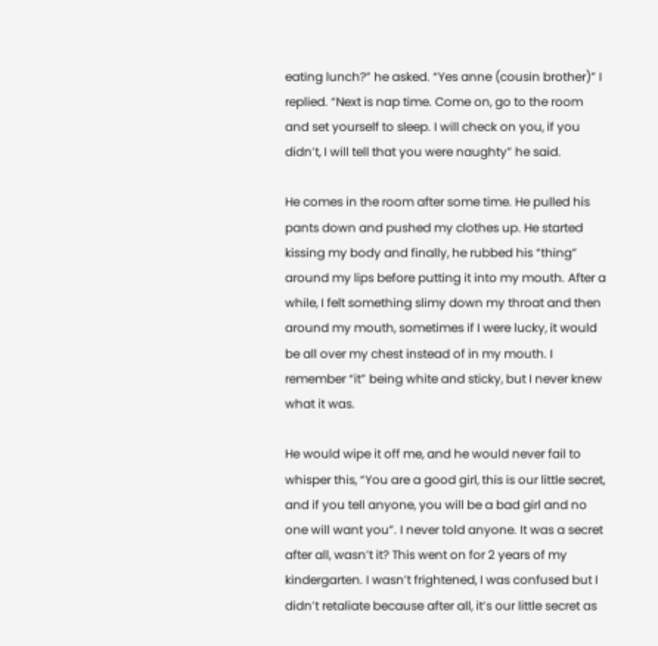eating lunch?” he asked. “Yes anne (cousin brother)” I replied. “Next is nap time. Come on, go to the room and set yourself to sleep. I will check on you, if you didn’t, I will tell that you were naughty” he said.

He comes in the room after some time. He pulled his pants down and pushed my clothes up. He started kissing my body and finally, he rubbed his “thing” around my lips before putting it into my mouth. After a while, I felt something slimy down my throat and then around my mouth, sometimes if I were lucky, it would be all over my chest instead of in my mouth. I remember “it” being white and sticky, but I never knew what it was.

He would wipe it off me, and he would never fail to whisper this, “You are a good girl, this is our little secret, and if you tell anyone, you will be a bad girl and no one will want you”. I never told anyone. It was a secret after all, wasn’t it? This went on for 2 years of my kindergarten. I wasn’t frightened, I was confused but I didn’t retaliate because after all, it’s our little secret as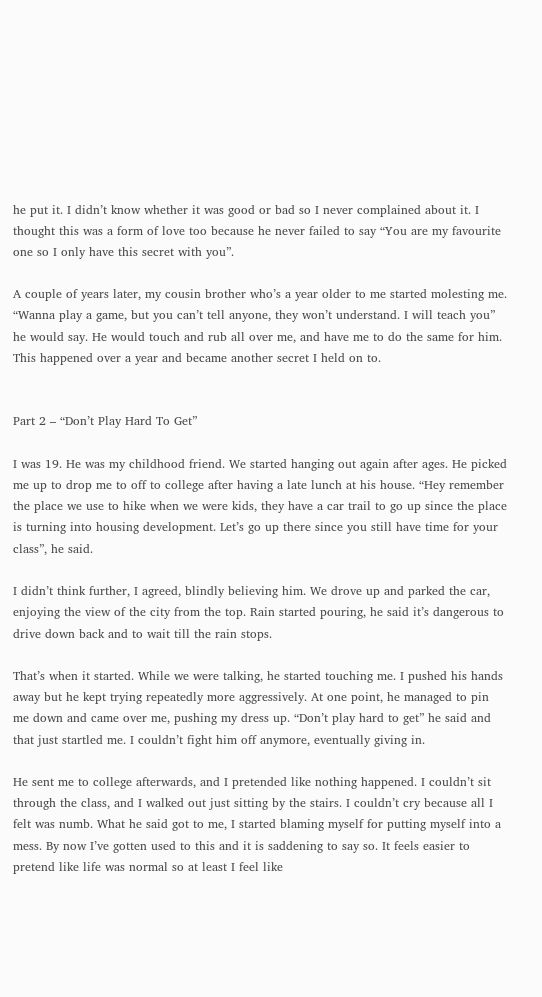he put it. I didn’t know whether it was good or bad so I never complained about it. I thought this was a form of love too because he never failed to say “You are my favourite one so I only have this secret with you”.

A couple of years later, my cousin brother who’s a year older to me started molesting me. “Wanna play a game, but you can’t tell anyone, they won’t understand. I will teach you” he would say. He would touch and rub all over me, and have me to do the same for him. This happened over a year and became another secret I held on to.


Part 2 – “Don’t Play Hard To Get”

I was 19. He was my childhood friend. We started hanging out again after ages. He picked me up to drop me to off to college after having a late lunch at his house. “Hey remember the place we use to hike when we were kids, they have a car trail to go up since the place is turning into housing development. Let’s go up there since you still have time for your class”, he said.

I didn’t think further, I agreed, blindly believing him. We drove up and parked the car, enjoying the view of the city from the top. Rain started pouring, he said it’s dangerous to drive down back and to wait till the rain stops.

That’s when it started. While we were talking, he started touching me. I pushed his hands away but he kept trying repeatedly more aggressively. At one point, he managed to pin me down and came over me, pushing my dress up. “Don’t play hard to get” he said and that just startled me. I couldn’t fight him off anymore, eventually giving in.

He sent me to college afterwards, and I pretended like nothing happened. I couldn’t sit through the class, and I walked out just sitting by the stairs. I couldn’t cry because all I felt was numb. What he said got to me, I started blaming myself for putting myself into a mess. By now I’ve gotten used to this and it is saddening to say so. It feels easier to pretend like life was normal so at least I feel like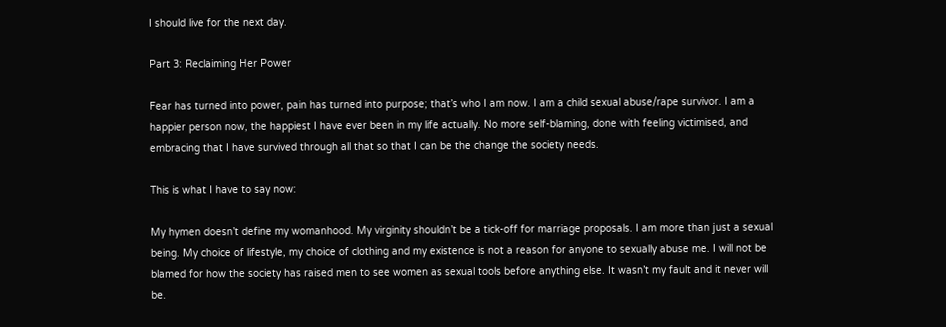I should live for the next day.

Part 3: Reclaiming Her Power

Fear has turned into power, pain has turned into purpose; that’s who I am now. I am a child sexual abuse/rape survivor. I am a happier person now, the happiest I have ever been in my life actually. No more self-blaming, done with feeling victimised, and embracing that I have survived through all that so that I can be the change the society needs.

This is what I have to say now:

My hymen doesn’t define my womanhood. My virginity shouldn’t be a tick-off for marriage proposals. I am more than just a sexual being. My choice of lifestyle, my choice of clothing and my existence is not a reason for anyone to sexually abuse me. I will not be blamed for how the society has raised men to see women as sexual tools before anything else. It wasn’t my fault and it never will be.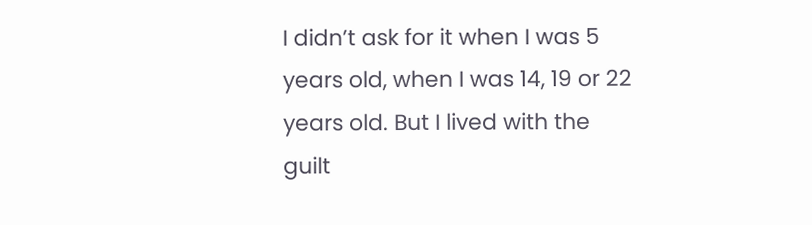I didn’t ask for it when I was 5 years old, when I was 14, 19 or 22 years old. But I lived with the guilt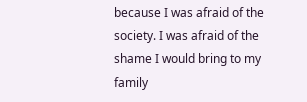because I was afraid of the society. I was afraid of the shame I would bring to my family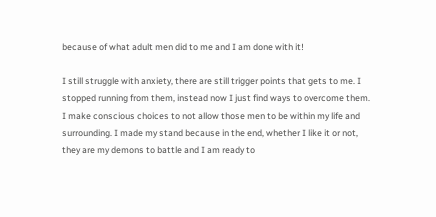because of what adult men did to me and I am done with it!

I still struggle with anxiety, there are still trigger points that gets to me. I stopped running from them, instead now I just find ways to overcome them. I make conscious choices to not allow those men to be within my life and surrounding. I made my stand because in the end, whether I like it or not, they are my demons to battle and I am ready to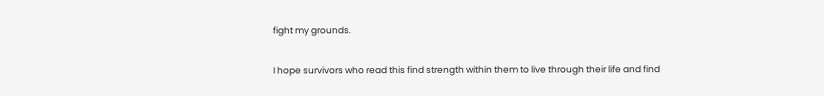fight my grounds.

I hope survivors who read this find strength within them to live through their life and find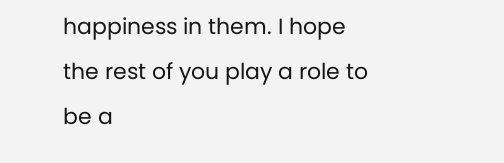happiness in them. I hope the rest of you play a role to be a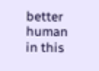better human in this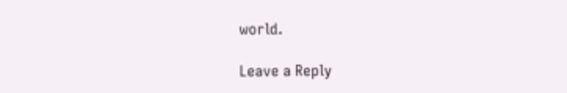world.

Leave a Reply